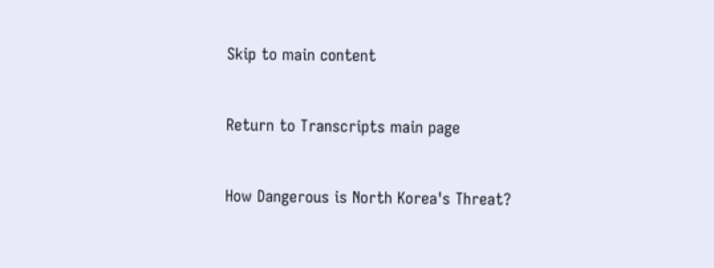Skip to main content


Return to Transcripts main page


How Dangerous is North Korea's Threat?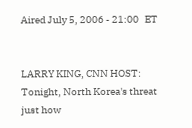Aired July 5, 2006 - 21:00   ET


LARRY KING, CNN HOST: Tonight, North Korea's threat just how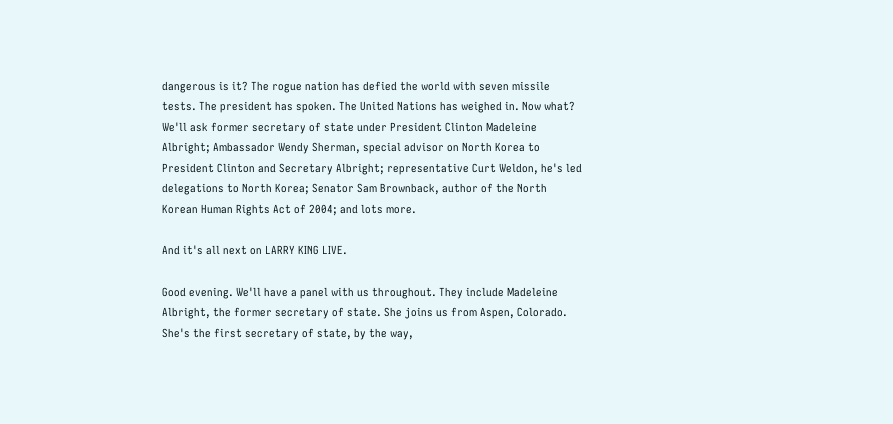dangerous is it? The rogue nation has defied the world with seven missile tests. The president has spoken. The United Nations has weighed in. Now what?
We'll ask former secretary of state under President Clinton Madeleine Albright; Ambassador Wendy Sherman, special advisor on North Korea to President Clinton and Secretary Albright; representative Curt Weldon, he's led delegations to North Korea; Senator Sam Brownback, author of the North Korean Human Rights Act of 2004; and lots more.

And it's all next on LARRY KING LIVE.

Good evening. We'll have a panel with us throughout. They include Madeleine Albright, the former secretary of state. She joins us from Aspen, Colorado. She's the first secretary of state, by the way,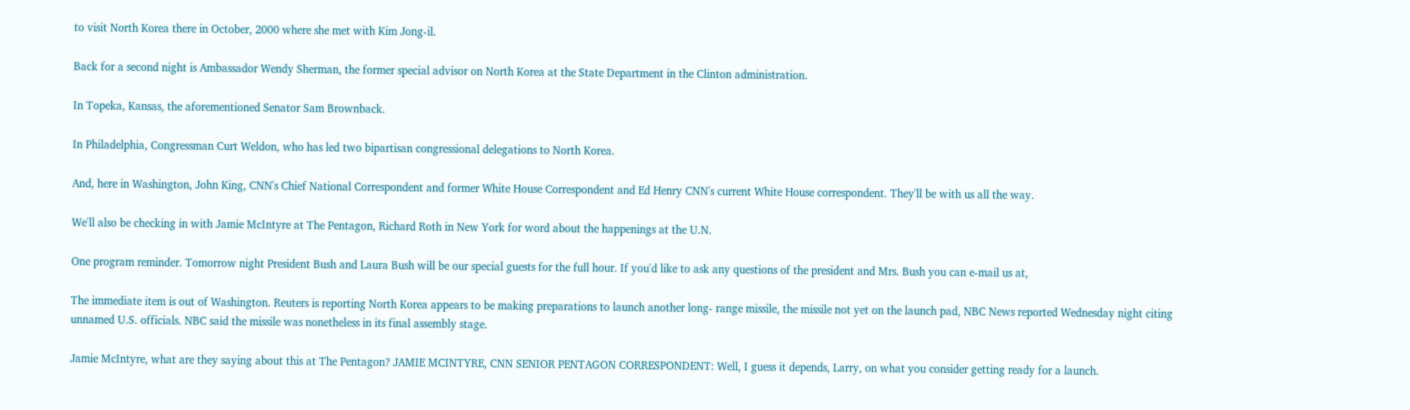to visit North Korea there in October, 2000 where she met with Kim Jong-il.

Back for a second night is Ambassador Wendy Sherman, the former special advisor on North Korea at the State Department in the Clinton administration.

In Topeka, Kansas, the aforementioned Senator Sam Brownback.

In Philadelphia, Congressman Curt Weldon, who has led two bipartisan congressional delegations to North Korea.

And, here in Washington, John King, CNN's Chief National Correspondent and former White House Correspondent and Ed Henry CNN's current White House correspondent. They'll be with us all the way.

We'll also be checking in with Jamie McIntyre at The Pentagon, Richard Roth in New York for word about the happenings at the U.N.

One program reminder. Tomorrow night President Bush and Laura Bush will be our special guests for the full hour. If you'd like to ask any questions of the president and Mrs. Bush you can e-mail us at,

The immediate item is out of Washington. Reuters is reporting North Korea appears to be making preparations to launch another long- range missile, the missile not yet on the launch pad, NBC News reported Wednesday night citing unnamed U.S. officials. NBC said the missile was nonetheless in its final assembly stage.

Jamie McIntyre, what are they saying about this at The Pentagon? JAMIE MCINTYRE, CNN SENIOR PENTAGON CORRESPONDENT: Well, I guess it depends, Larry, on what you consider getting ready for a launch.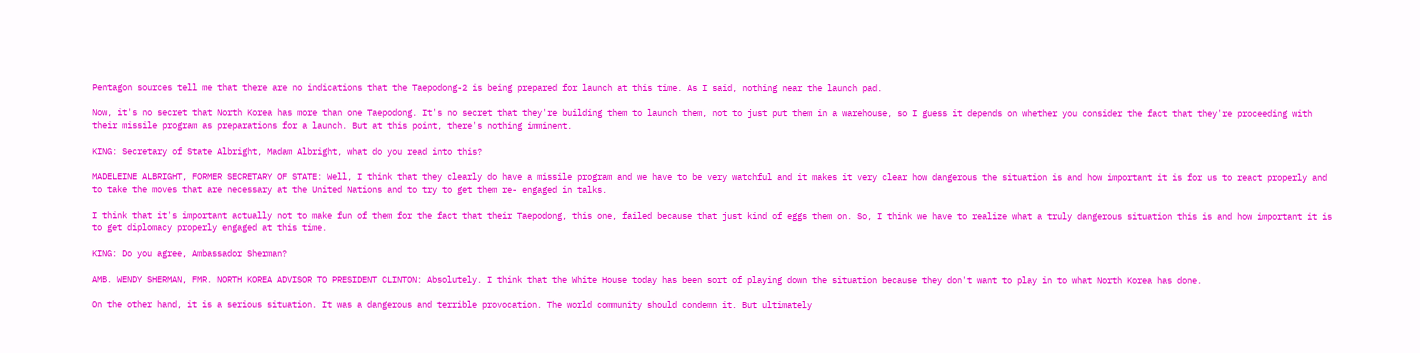Pentagon sources tell me that there are no indications that the Taepodong-2 is being prepared for launch at this time. As I said, nothing near the launch pad.

Now, it's no secret that North Korea has more than one Taepodong. It's no secret that they're building them to launch them, not to just put them in a warehouse, so I guess it depends on whether you consider the fact that they're proceeding with their missile program as preparations for a launch. But at this point, there's nothing imminent.

KING: Secretary of State Albright, Madam Albright, what do you read into this?

MADELEINE ALBRIGHT, FORMER SECRETARY OF STATE: Well, I think that they clearly do have a missile program and we have to be very watchful and it makes it very clear how dangerous the situation is and how important it is for us to react properly and to take the moves that are necessary at the United Nations and to try to get them re- engaged in talks.

I think that it's important actually not to make fun of them for the fact that their Taepodong, this one, failed because that just kind of eggs them on. So, I think we have to realize what a truly dangerous situation this is and how important it is to get diplomacy properly engaged at this time.

KING: Do you agree, Ambassador Sherman?

AMB. WENDY SHERMAN, FMR. NORTH KOREA ADVISOR TO PRESIDENT CLINTON: Absolutely. I think that the White House today has been sort of playing down the situation because they don't want to play in to what North Korea has done.

On the other hand, it is a serious situation. It was a dangerous and terrible provocation. The world community should condemn it. But ultimately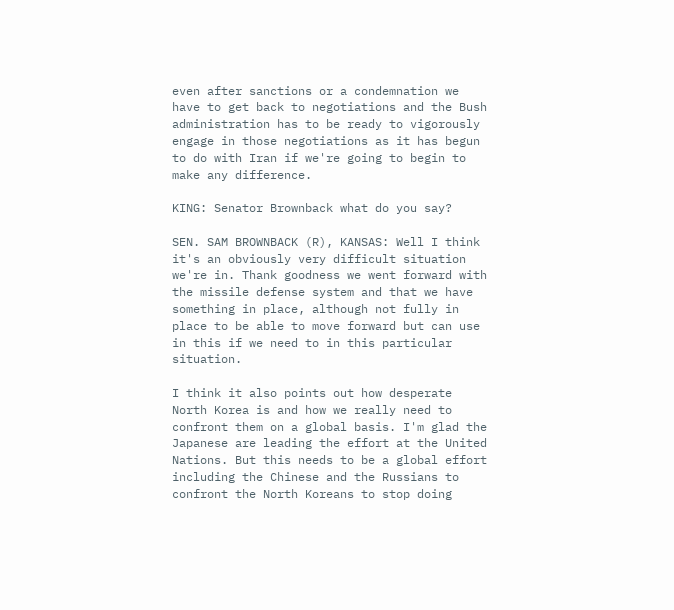even after sanctions or a condemnation we have to get back to negotiations and the Bush administration has to be ready to vigorously engage in those negotiations as it has begun to do with Iran if we're going to begin to make any difference.

KING: Senator Brownback what do you say?

SEN. SAM BROWNBACK (R), KANSAS: Well I think it's an obviously very difficult situation we're in. Thank goodness we went forward with the missile defense system and that we have something in place, although not fully in place to be able to move forward but can use in this if we need to in this particular situation.

I think it also points out how desperate North Korea is and how we really need to confront them on a global basis. I'm glad the Japanese are leading the effort at the United Nations. But this needs to be a global effort including the Chinese and the Russians to confront the North Koreans to stop doing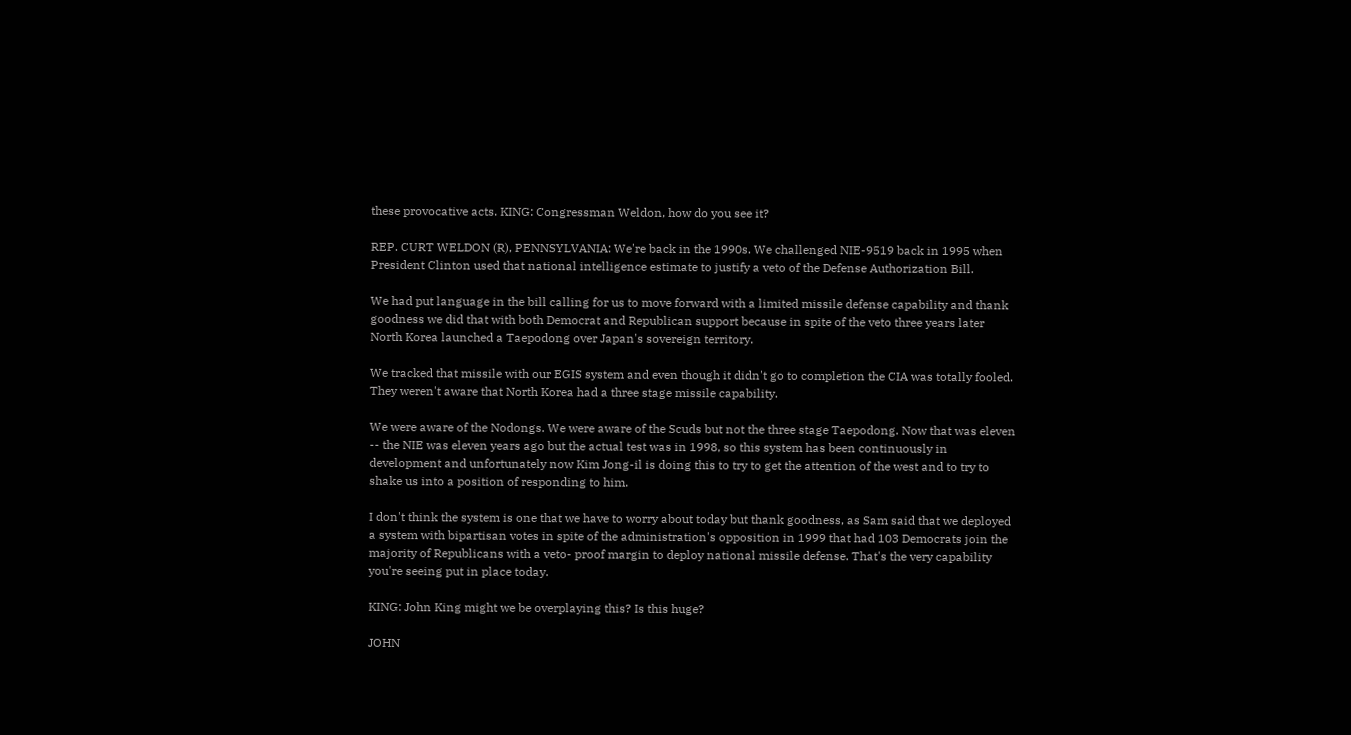these provocative acts. KING: Congressman Weldon, how do you see it?

REP. CURT WELDON (R), PENNSYLVANIA: We're back in the 1990s. We challenged NIE-9519 back in 1995 when President Clinton used that national intelligence estimate to justify a veto of the Defense Authorization Bill.

We had put language in the bill calling for us to move forward with a limited missile defense capability and thank goodness we did that with both Democrat and Republican support because in spite of the veto three years later North Korea launched a Taepodong over Japan's sovereign territory.

We tracked that missile with our EGIS system and even though it didn't go to completion the CIA was totally fooled. They weren't aware that North Korea had a three stage missile capability.

We were aware of the Nodongs. We were aware of the Scuds but not the three stage Taepodong. Now that was eleven -- the NIE was eleven years ago but the actual test was in 1998, so this system has been continuously in development and unfortunately now Kim Jong-il is doing this to try to get the attention of the west and to try to shake us into a position of responding to him.

I don't think the system is one that we have to worry about today but thank goodness, as Sam said that we deployed a system with bipartisan votes in spite of the administration's opposition in 1999 that had 103 Democrats join the majority of Republicans with a veto- proof margin to deploy national missile defense. That's the very capability you're seeing put in place today.

KING: John King might we be overplaying this? Is this huge?

JOHN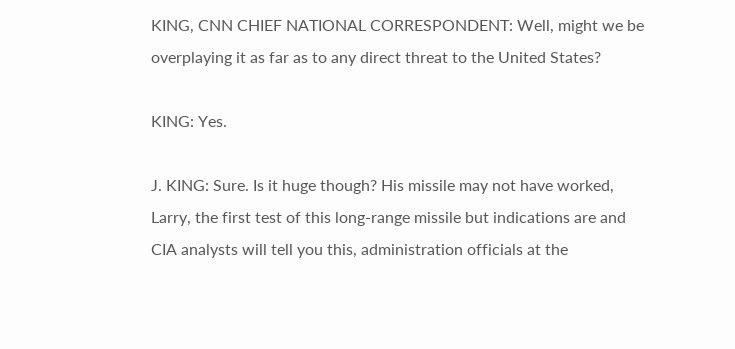KING, CNN CHIEF NATIONAL CORRESPONDENT: Well, might we be overplaying it as far as to any direct threat to the United States?

KING: Yes.

J. KING: Sure. Is it huge though? His missile may not have worked, Larry, the first test of this long-range missile but indications are and CIA analysts will tell you this, administration officials at the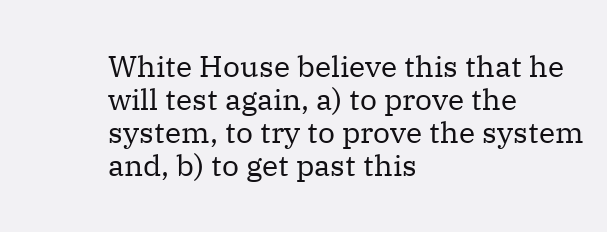White House believe this that he will test again, a) to prove the system, to try to prove the system and, b) to get past this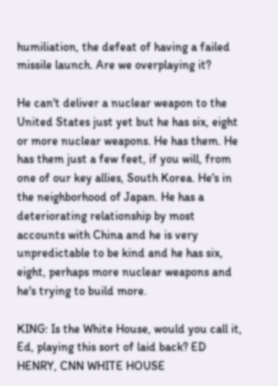humiliation, the defeat of having a failed missile launch. Are we overplaying it?

He can't deliver a nuclear weapon to the United States just yet but he has six, eight or more nuclear weapons. He has them. He has them just a few feet, if you will, from one of our key allies, South Korea. He's in the neighborhood of Japan. He has a deteriorating relationship by most accounts with China and he is very unpredictable to be kind and he has six, eight, perhaps more nuclear weapons and he's trying to build more.

KING: Is the White House, would you call it, Ed, playing this sort of laid back? ED HENRY, CNN WHITE HOUSE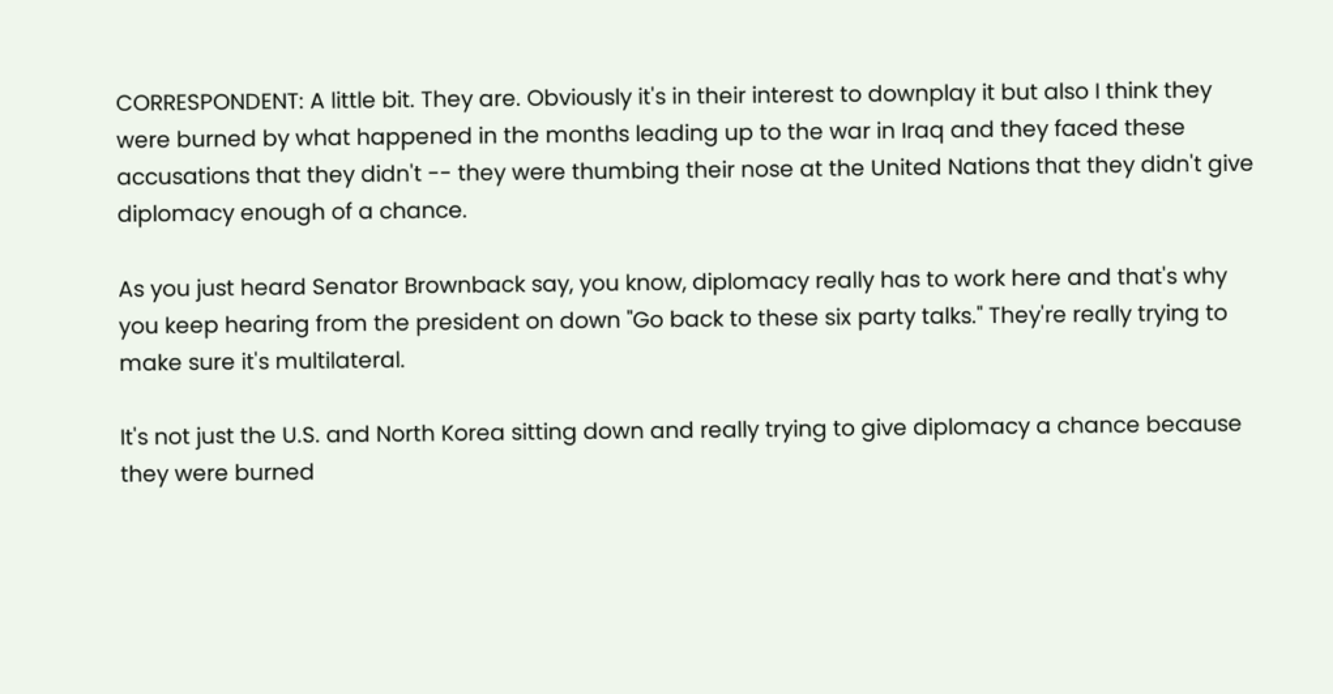CORRESPONDENT: A little bit. They are. Obviously it's in their interest to downplay it but also I think they were burned by what happened in the months leading up to the war in Iraq and they faced these accusations that they didn't -- they were thumbing their nose at the United Nations that they didn't give diplomacy enough of a chance.

As you just heard Senator Brownback say, you know, diplomacy really has to work here and that's why you keep hearing from the president on down "Go back to these six party talks." They're really trying to make sure it's multilateral.

It's not just the U.S. and North Korea sitting down and really trying to give diplomacy a chance because they were burned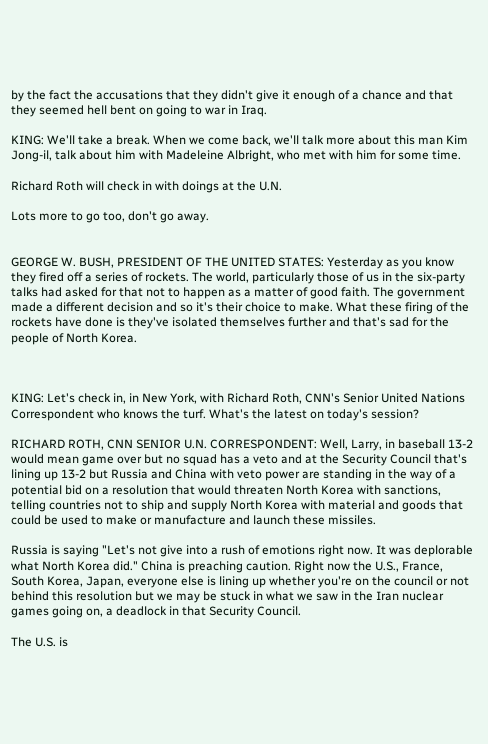by the fact the accusations that they didn't give it enough of a chance and that they seemed hell bent on going to war in Iraq.

KING: We'll take a break. When we come back, we'll talk more about this man Kim Jong-il, talk about him with Madeleine Albright, who met with him for some time.

Richard Roth will check in with doings at the U.N.

Lots more to go too, don't go away.


GEORGE W. BUSH, PRESIDENT OF THE UNITED STATES: Yesterday as you know they fired off a series of rockets. The world, particularly those of us in the six-party talks had asked for that not to happen as a matter of good faith. The government made a different decision and so it's their choice to make. What these firing of the rockets have done is they've isolated themselves further and that's sad for the people of North Korea.



KING: Let's check in, in New York, with Richard Roth, CNN's Senior United Nations Correspondent who knows the turf. What's the latest on today's session?

RICHARD ROTH, CNN SENIOR U.N. CORRESPONDENT: Well, Larry, in baseball 13-2 would mean game over but no squad has a veto and at the Security Council that's lining up 13-2 but Russia and China with veto power are standing in the way of a potential bid on a resolution that would threaten North Korea with sanctions, telling countries not to ship and supply North Korea with material and goods that could be used to make or manufacture and launch these missiles.

Russia is saying "Let's not give into a rush of emotions right now. It was deplorable what North Korea did." China is preaching caution. Right now the U.S., France, South Korea, Japan, everyone else is lining up whether you're on the council or not behind this resolution but we may be stuck in what we saw in the Iran nuclear games going on, a deadlock in that Security Council.

The U.S. is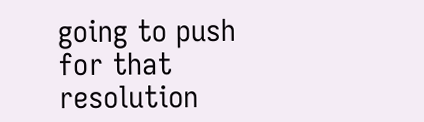going to push for that resolution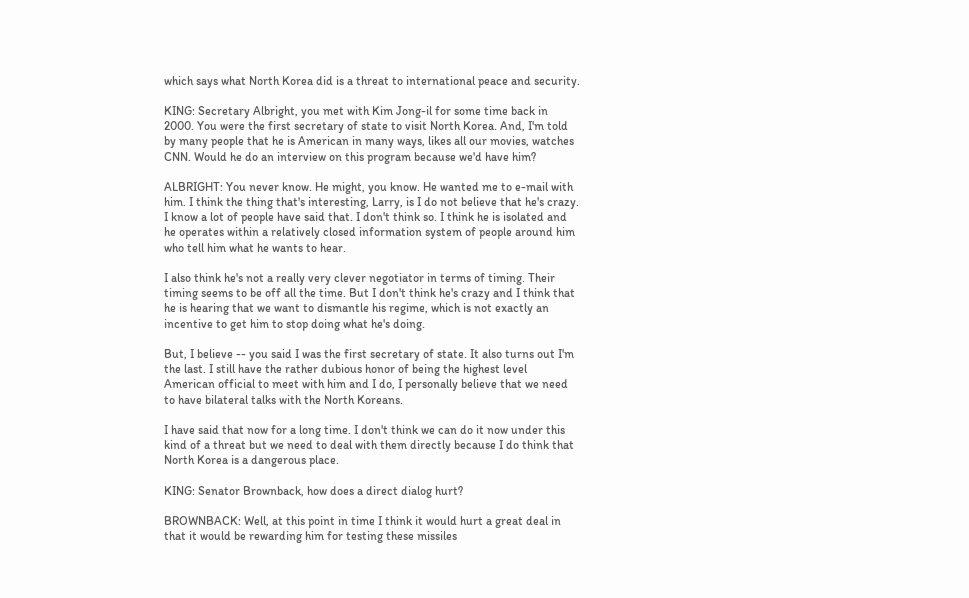which says what North Korea did is a threat to international peace and security.

KING: Secretary Albright, you met with Kim Jong-il for some time back in 2000. You were the first secretary of state to visit North Korea. And, I'm told by many people that he is American in many ways, likes all our movies, watches CNN. Would he do an interview on this program because we'd have him?

ALBRIGHT: You never know. He might, you know. He wanted me to e-mail with him. I think the thing that's interesting, Larry, is I do not believe that he's crazy. I know a lot of people have said that. I don't think so. I think he is isolated and he operates within a relatively closed information system of people around him who tell him what he wants to hear.

I also think he's not a really very clever negotiator in terms of timing. Their timing seems to be off all the time. But I don't think he's crazy and I think that he is hearing that we want to dismantle his regime, which is not exactly an incentive to get him to stop doing what he's doing.

But, I believe -- you said I was the first secretary of state. It also turns out I'm the last. I still have the rather dubious honor of being the highest level American official to meet with him and I do, I personally believe that we need to have bilateral talks with the North Koreans.

I have said that now for a long time. I don't think we can do it now under this kind of a threat but we need to deal with them directly because I do think that North Korea is a dangerous place.

KING: Senator Brownback, how does a direct dialog hurt?

BROWNBACK: Well, at this point in time I think it would hurt a great deal in that it would be rewarding him for testing these missiles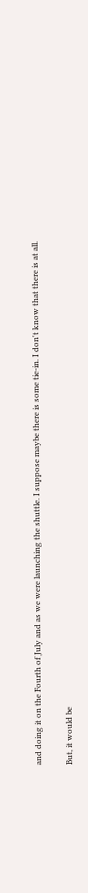and doing it on the Fourth of July and as we were launching the shuttle. I suppose maybe there is some tie-in. I don't know that there is at all.

But, it would be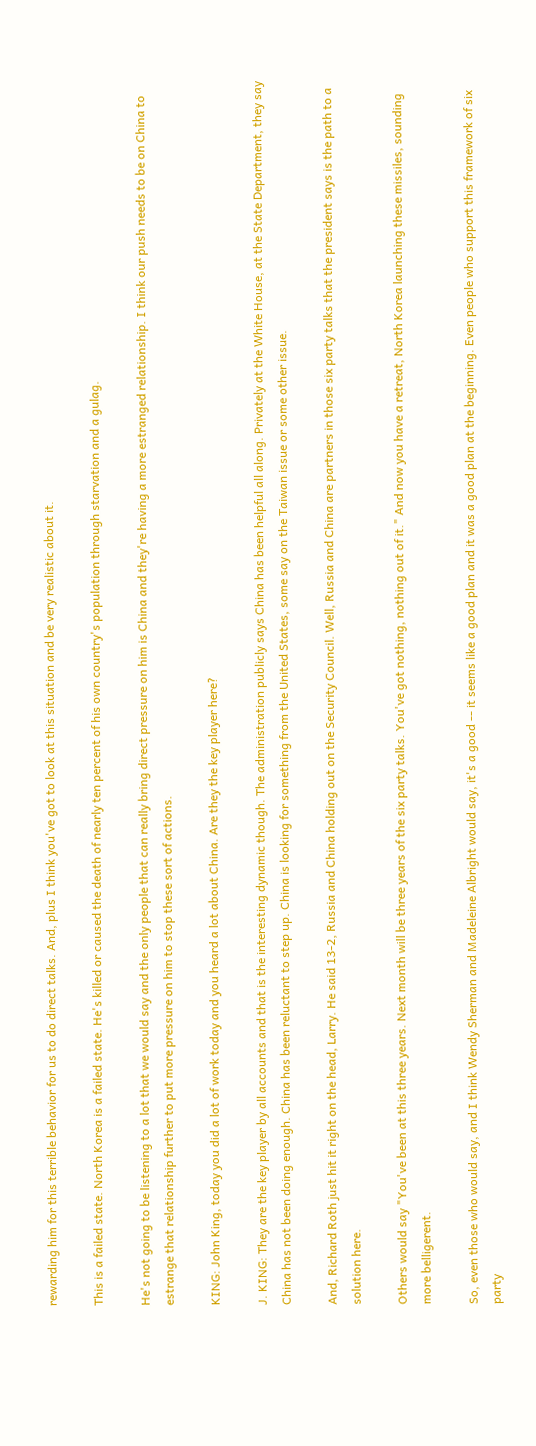rewarding him for this terrible behavior for us to do direct talks. And, plus I think you've got to look at this situation and be very realistic about it.

This is a failed state. North Korea is a failed state. He's killed or caused the death of nearly ten percent of his own country's population through starvation and a gulag.

He's not going to be listening to a lot that we would say and the only people that can really bring direct pressure on him is China and they're having a more estranged relationship. I think our push needs to be on China to estrange that relationship further to put more pressure on him to stop these sort of actions.

KING: John King, today you did a lot of work today and you heard a lot about China. Are they the key player here?

J. KING: They are the key player by all accounts and that is the interesting dynamic though. The administration publicly says China has been helpful all along. Privately at the White House, at the State Department, they say China has not been doing enough. China has been reluctant to step up. China is looking for something from the United States, some say on the Taiwan issue or some other issue.

And, Richard Roth just hit it right on the head, Larry. He said 13-2, Russia and China holding out on the Security Council. Well, Russia and China are partners in those six party talks that the president says is the path to a solution here.

Others would say "You've been at this three years. Next month will be three years of the six party talks. You've got nothing, nothing out of it." And now you have a retreat, North Korea launching these missiles, sounding more belligerent.

So, even those who would say, and I think Wendy Sherman and Madeleine Albright would say, it's a good -- it seems like a good plan and it was a good plan at the beginning. Even people who support this framework of six party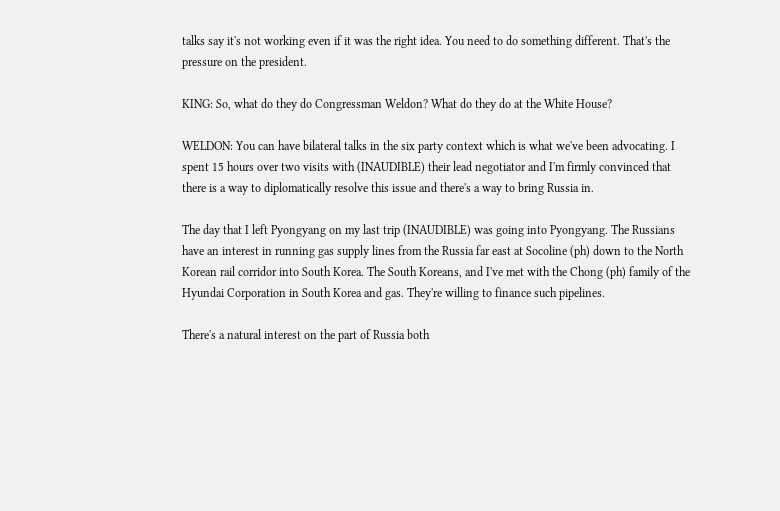talks say it's not working even if it was the right idea. You need to do something different. That's the pressure on the president.

KING: So, what do they do Congressman Weldon? What do they do at the White House?

WELDON: You can have bilateral talks in the six party context which is what we've been advocating. I spent 15 hours over two visits with (INAUDIBLE) their lead negotiator and I'm firmly convinced that there is a way to diplomatically resolve this issue and there's a way to bring Russia in.

The day that I left Pyongyang on my last trip (INAUDIBLE) was going into Pyongyang. The Russians have an interest in running gas supply lines from the Russia far east at Socoline (ph) down to the North Korean rail corridor into South Korea. The South Koreans, and I've met with the Chong (ph) family of the Hyundai Corporation in South Korea and gas. They're willing to finance such pipelines.

There's a natural interest on the part of Russia both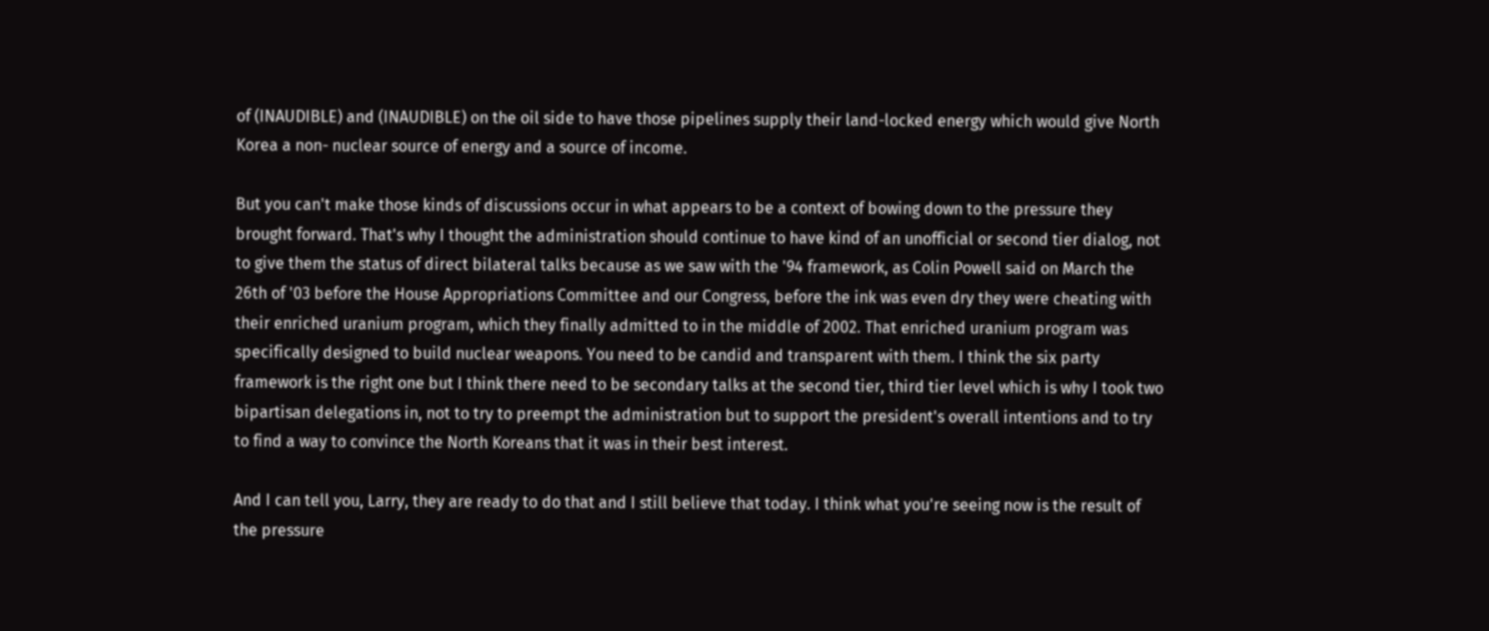of (INAUDIBLE) and (INAUDIBLE) on the oil side to have those pipelines supply their land-locked energy which would give North Korea a non- nuclear source of energy and a source of income.

But you can't make those kinds of discussions occur in what appears to be a context of bowing down to the pressure they brought forward. That's why I thought the administration should continue to have kind of an unofficial or second tier dialog, not to give them the status of direct bilateral talks because as we saw with the '94 framework, as Colin Powell said on March the 26th of '03 before the House Appropriations Committee and our Congress, before the ink was even dry they were cheating with their enriched uranium program, which they finally admitted to in the middle of 2002. That enriched uranium program was specifically designed to build nuclear weapons. You need to be candid and transparent with them. I think the six party framework is the right one but I think there need to be secondary talks at the second tier, third tier level which is why I took two bipartisan delegations in, not to try to preempt the administration but to support the president's overall intentions and to try to find a way to convince the North Koreans that it was in their best interest.

And I can tell you, Larry, they are ready to do that and I still believe that today. I think what you're seeing now is the result of the pressure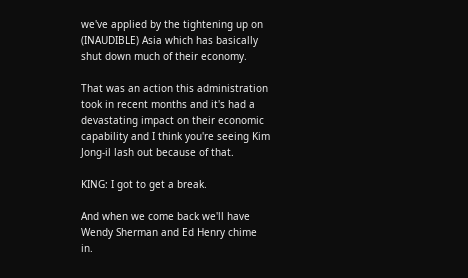we've applied by the tightening up on (INAUDIBLE) Asia which has basically shut down much of their economy.

That was an action this administration took in recent months and it's had a devastating impact on their economic capability and I think you're seeing Kim Jong-il lash out because of that.

KING: I got to get a break.

And when we come back we'll have Wendy Sherman and Ed Henry chime in.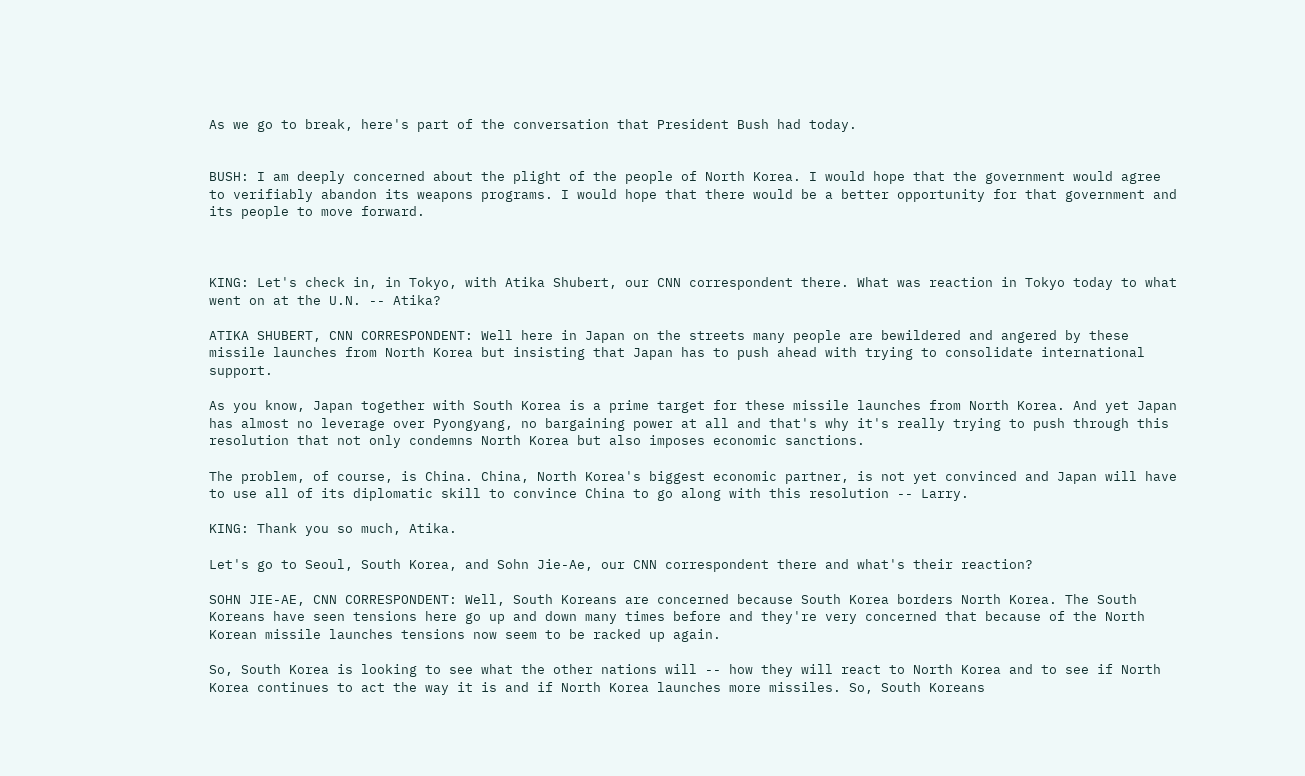As we go to break, here's part of the conversation that President Bush had today.


BUSH: I am deeply concerned about the plight of the people of North Korea. I would hope that the government would agree to verifiably abandon its weapons programs. I would hope that there would be a better opportunity for that government and its people to move forward.



KING: Let's check in, in Tokyo, with Atika Shubert, our CNN correspondent there. What was reaction in Tokyo today to what went on at the U.N. -- Atika?

ATIKA SHUBERT, CNN CORRESPONDENT: Well here in Japan on the streets many people are bewildered and angered by these missile launches from North Korea but insisting that Japan has to push ahead with trying to consolidate international support.

As you know, Japan together with South Korea is a prime target for these missile launches from North Korea. And yet Japan has almost no leverage over Pyongyang, no bargaining power at all and that's why it's really trying to push through this resolution that not only condemns North Korea but also imposes economic sanctions.

The problem, of course, is China. China, North Korea's biggest economic partner, is not yet convinced and Japan will have to use all of its diplomatic skill to convince China to go along with this resolution -- Larry.

KING: Thank you so much, Atika.

Let's go to Seoul, South Korea, and Sohn Jie-Ae, our CNN correspondent there and what's their reaction?

SOHN JIE-AE, CNN CORRESPONDENT: Well, South Koreans are concerned because South Korea borders North Korea. The South Koreans have seen tensions here go up and down many times before and they're very concerned that because of the North Korean missile launches tensions now seem to be racked up again.

So, South Korea is looking to see what the other nations will -- how they will react to North Korea and to see if North Korea continues to act the way it is and if North Korea launches more missiles. So, South Koreans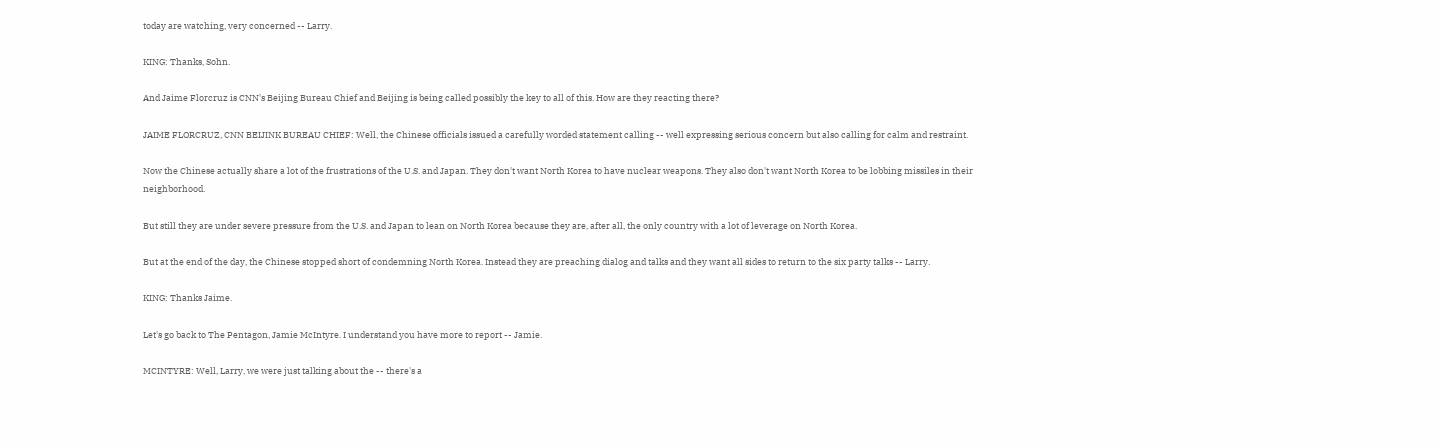today are watching, very concerned -- Larry.

KING: Thanks, Sohn.

And Jaime Florcruz is CNN's Beijing Bureau Chief and Beijing is being called possibly the key to all of this. How are they reacting there?

JAIME FLORCRUZ, CNN BEIJINK BUREAU CHIEF: Well, the Chinese officials issued a carefully worded statement calling -- well expressing serious concern but also calling for calm and restraint.

Now the Chinese actually share a lot of the frustrations of the U.S. and Japan. They don't want North Korea to have nuclear weapons. They also don't want North Korea to be lobbing missiles in their neighborhood.

But still they are under severe pressure from the U.S. and Japan to lean on North Korea because they are, after all, the only country with a lot of leverage on North Korea.

But at the end of the day, the Chinese stopped short of condemning North Korea. Instead they are preaching dialog and talks and they want all sides to return to the six party talks -- Larry.

KING: Thanks Jaime.

Let's go back to The Pentagon, Jamie McIntyre. I understand you have more to report -- Jamie.

MCINTYRE: Well, Larry, we were just talking about the -- there's a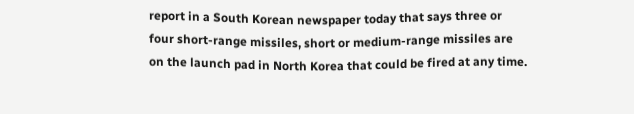report in a South Korean newspaper today that says three or four short-range missiles, short or medium-range missiles are on the launch pad in North Korea that could be fired at any time.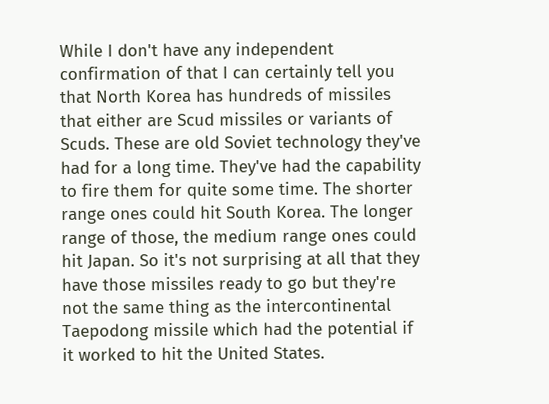While I don't have any independent confirmation of that I can certainly tell you that North Korea has hundreds of missiles that either are Scud missiles or variants of Scuds. These are old Soviet technology they've had for a long time. They've had the capability to fire them for quite some time. The shorter range ones could hit South Korea. The longer range of those, the medium range ones could hit Japan. So it's not surprising at all that they have those missiles ready to go but they're not the same thing as the intercontinental Taepodong missile which had the potential if it worked to hit the United States.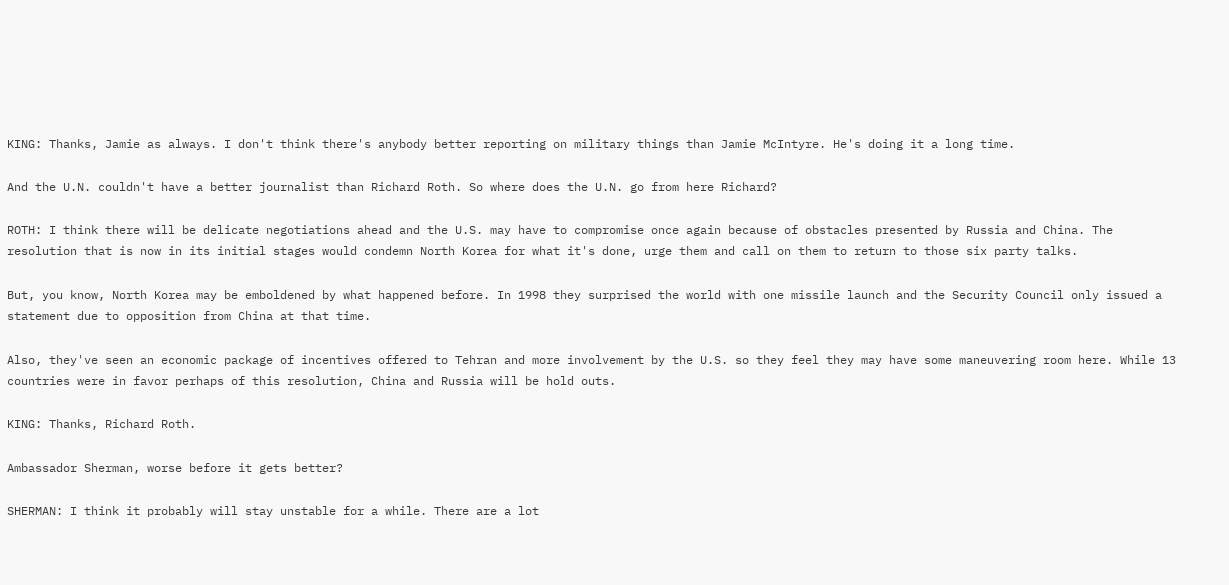KING: Thanks, Jamie as always. I don't think there's anybody better reporting on military things than Jamie McIntyre. He's doing it a long time.

And the U.N. couldn't have a better journalist than Richard Roth. So where does the U.N. go from here Richard?

ROTH: I think there will be delicate negotiations ahead and the U.S. may have to compromise once again because of obstacles presented by Russia and China. The resolution that is now in its initial stages would condemn North Korea for what it's done, urge them and call on them to return to those six party talks.

But, you know, North Korea may be emboldened by what happened before. In 1998 they surprised the world with one missile launch and the Security Council only issued a statement due to opposition from China at that time.

Also, they've seen an economic package of incentives offered to Tehran and more involvement by the U.S. so they feel they may have some maneuvering room here. While 13 countries were in favor perhaps of this resolution, China and Russia will be hold outs.

KING: Thanks, Richard Roth.

Ambassador Sherman, worse before it gets better?

SHERMAN: I think it probably will stay unstable for a while. There are a lot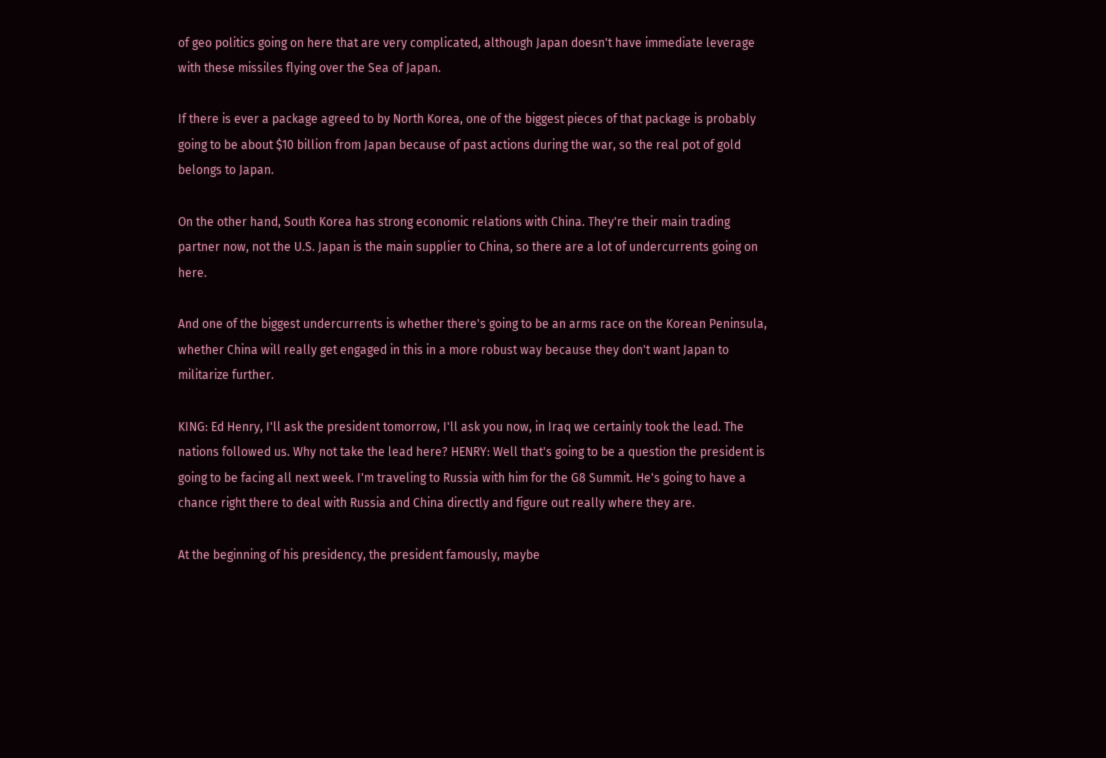of geo politics going on here that are very complicated, although Japan doesn't have immediate leverage with these missiles flying over the Sea of Japan.

If there is ever a package agreed to by North Korea, one of the biggest pieces of that package is probably going to be about $10 billion from Japan because of past actions during the war, so the real pot of gold belongs to Japan.

On the other hand, South Korea has strong economic relations with China. They're their main trading partner now, not the U.S. Japan is the main supplier to China, so there are a lot of undercurrents going on here.

And one of the biggest undercurrents is whether there's going to be an arms race on the Korean Peninsula, whether China will really get engaged in this in a more robust way because they don't want Japan to militarize further.

KING: Ed Henry, I'll ask the president tomorrow, I'll ask you now, in Iraq we certainly took the lead. The nations followed us. Why not take the lead here? HENRY: Well that's going to be a question the president is going to be facing all next week. I'm traveling to Russia with him for the G8 Summit. He's going to have a chance right there to deal with Russia and China directly and figure out really where they are.

At the beginning of his presidency, the president famously, maybe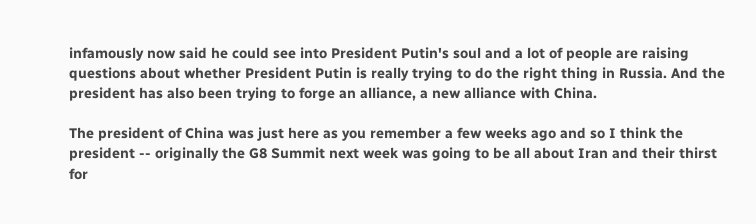infamously now said he could see into President Putin's soul and a lot of people are raising questions about whether President Putin is really trying to do the right thing in Russia. And the president has also been trying to forge an alliance, a new alliance with China.

The president of China was just here as you remember a few weeks ago and so I think the president -- originally the G8 Summit next week was going to be all about Iran and their thirst for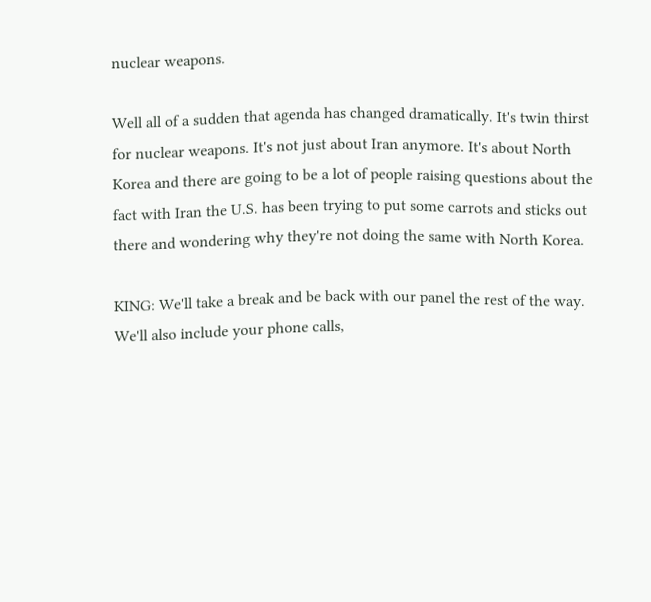nuclear weapons.

Well all of a sudden that agenda has changed dramatically. It's twin thirst for nuclear weapons. It's not just about Iran anymore. It's about North Korea and there are going to be a lot of people raising questions about the fact with Iran the U.S. has been trying to put some carrots and sticks out there and wondering why they're not doing the same with North Korea.

KING: We'll take a break and be back with our panel the rest of the way. We'll also include your phone calls,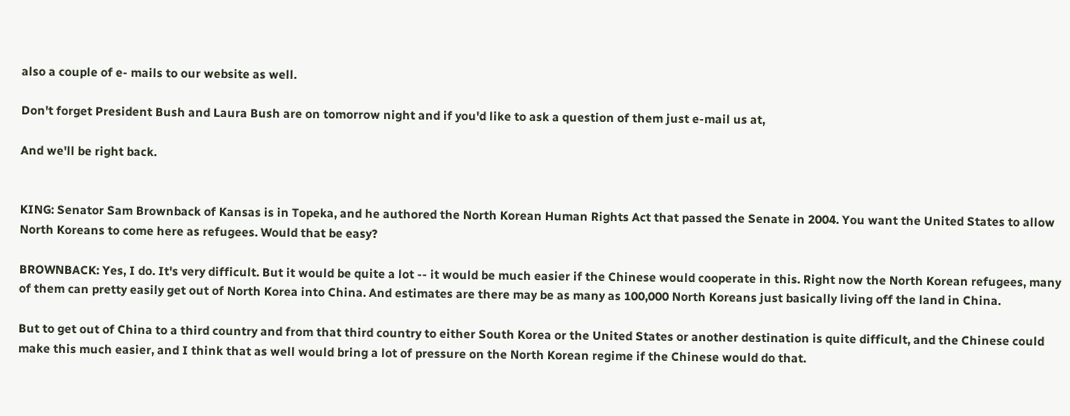also a couple of e- mails to our website as well.

Don't forget President Bush and Laura Bush are on tomorrow night and if you'd like to ask a question of them just e-mail us at,

And we'll be right back.


KING: Senator Sam Brownback of Kansas is in Topeka, and he authored the North Korean Human Rights Act that passed the Senate in 2004. You want the United States to allow North Koreans to come here as refugees. Would that be easy?

BROWNBACK: Yes, I do. It's very difficult. But it would be quite a lot -- it would be much easier if the Chinese would cooperate in this. Right now the North Korean refugees, many of them can pretty easily get out of North Korea into China. And estimates are there may be as many as 100,000 North Koreans just basically living off the land in China.

But to get out of China to a third country and from that third country to either South Korea or the United States or another destination is quite difficult, and the Chinese could make this much easier, and I think that as well would bring a lot of pressure on the North Korean regime if the Chinese would do that.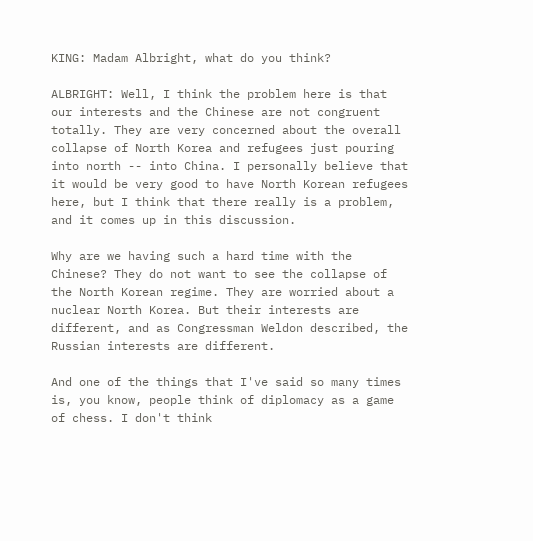KING: Madam Albright, what do you think?

ALBRIGHT: Well, I think the problem here is that our interests and the Chinese are not congruent totally. They are very concerned about the overall collapse of North Korea and refugees just pouring into north -- into China. I personally believe that it would be very good to have North Korean refugees here, but I think that there really is a problem, and it comes up in this discussion.

Why are we having such a hard time with the Chinese? They do not want to see the collapse of the North Korean regime. They are worried about a nuclear North Korea. But their interests are different, and as Congressman Weldon described, the Russian interests are different.

And one of the things that I've said so many times is, you know, people think of diplomacy as a game of chess. I don't think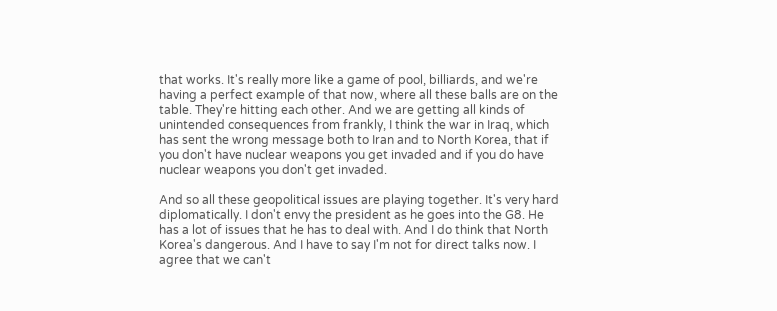that works. It's really more like a game of pool, billiards, and we're having a perfect example of that now, where all these balls are on the table. They're hitting each other. And we are getting all kinds of unintended consequences from frankly, I think the war in Iraq, which has sent the wrong message both to Iran and to North Korea, that if you don't have nuclear weapons you get invaded and if you do have nuclear weapons you don't get invaded.

And so all these geopolitical issues are playing together. It's very hard diplomatically. I don't envy the president as he goes into the G8. He has a lot of issues that he has to deal with. And I do think that North Korea's dangerous. And I have to say I'm not for direct talks now. I agree that we can't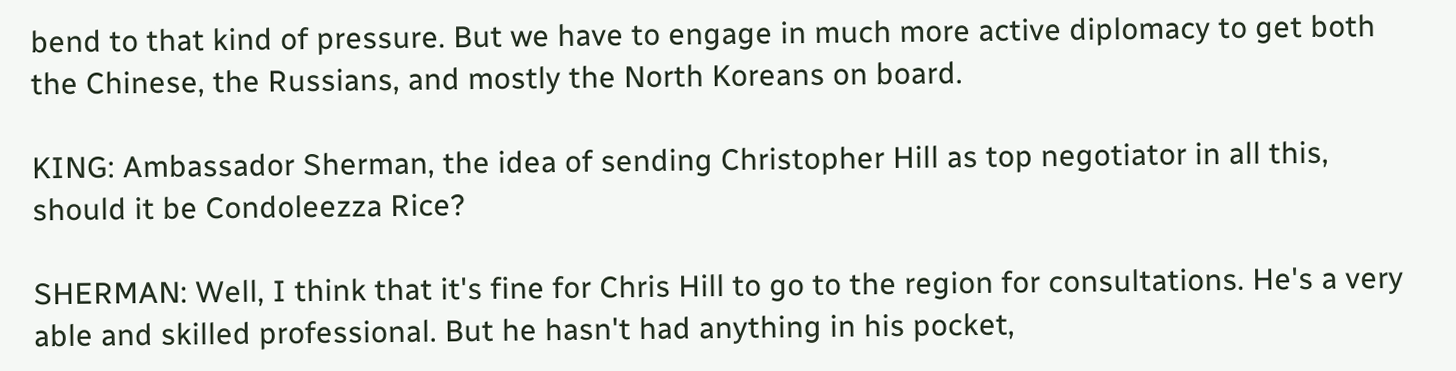bend to that kind of pressure. But we have to engage in much more active diplomacy to get both the Chinese, the Russians, and mostly the North Koreans on board.

KING: Ambassador Sherman, the idea of sending Christopher Hill as top negotiator in all this, should it be Condoleezza Rice?

SHERMAN: Well, I think that it's fine for Chris Hill to go to the region for consultations. He's a very able and skilled professional. But he hasn't had anything in his pocket,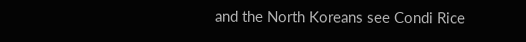and the North Koreans see Condi Rice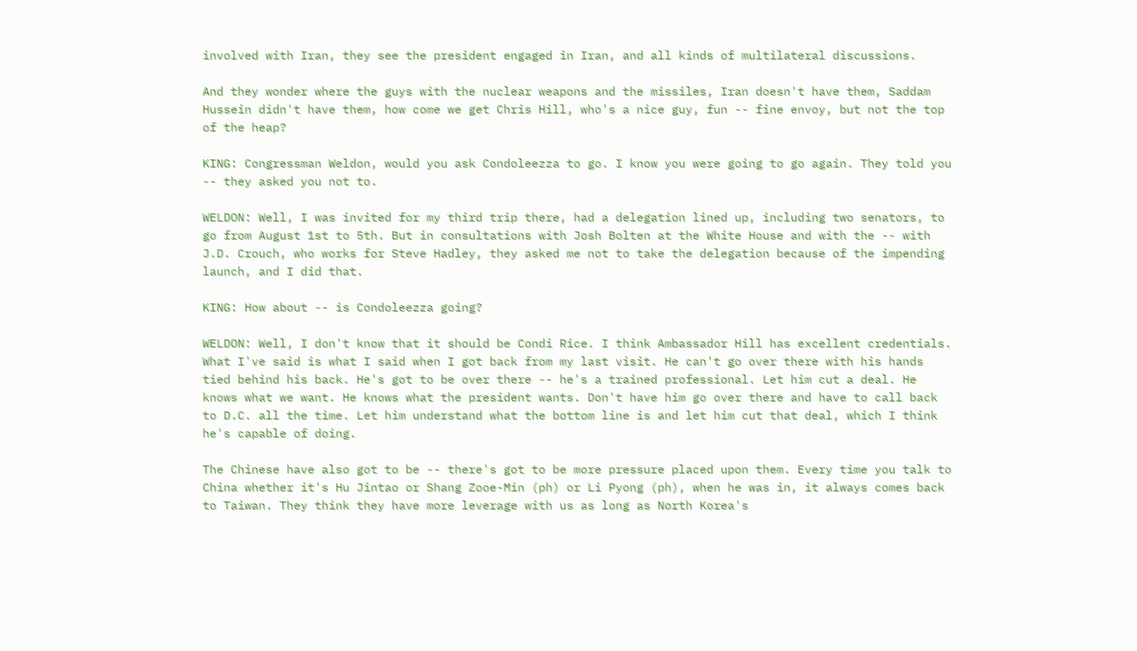involved with Iran, they see the president engaged in Iran, and all kinds of multilateral discussions.

And they wonder where the guys with the nuclear weapons and the missiles, Iran doesn't have them, Saddam Hussein didn't have them, how come we get Chris Hill, who's a nice guy, fun -- fine envoy, but not the top of the heap?

KING: Congressman Weldon, would you ask Condoleezza to go. I know you were going to go again. They told you -- they asked you not to.

WELDON: Well, I was invited for my third trip there, had a delegation lined up, including two senators, to go from August 1st to 5th. But in consultations with Josh Bolten at the White House and with the -- with J.D. Crouch, who works for Steve Hadley, they asked me not to take the delegation because of the impending launch, and I did that.

KING: How about -- is Condoleezza going?

WELDON: Well, I don't know that it should be Condi Rice. I think Ambassador Hill has excellent credentials. What I've said is what I said when I got back from my last visit. He can't go over there with his hands tied behind his back. He's got to be over there -- he's a trained professional. Let him cut a deal. He knows what we want. He knows what the president wants. Don't have him go over there and have to call back to D.C. all the time. Let him understand what the bottom line is and let him cut that deal, which I think he's capable of doing.

The Chinese have also got to be -- there's got to be more pressure placed upon them. Every time you talk to China whether it's Hu Jintao or Shang Zooe-Min (ph) or Li Pyong (ph), when he was in, it always comes back to Taiwan. They think they have more leverage with us as long as North Korea's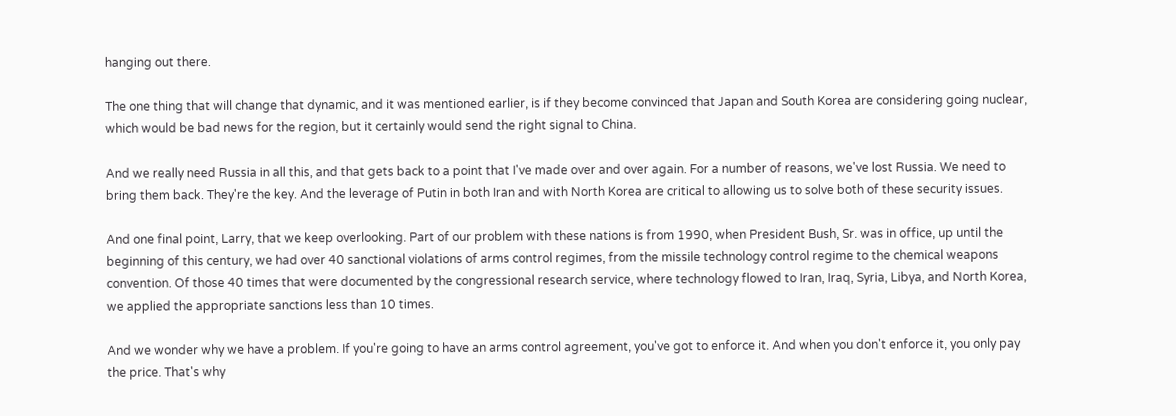hanging out there.

The one thing that will change that dynamic, and it was mentioned earlier, is if they become convinced that Japan and South Korea are considering going nuclear, which would be bad news for the region, but it certainly would send the right signal to China.

And we really need Russia in all this, and that gets back to a point that I've made over and over again. For a number of reasons, we've lost Russia. We need to bring them back. They're the key. And the leverage of Putin in both Iran and with North Korea are critical to allowing us to solve both of these security issues.

And one final point, Larry, that we keep overlooking. Part of our problem with these nations is from 1990, when President Bush, Sr. was in office, up until the beginning of this century, we had over 40 sanctional violations of arms control regimes, from the missile technology control regime to the chemical weapons convention. Of those 40 times that were documented by the congressional research service, where technology flowed to Iran, Iraq, Syria, Libya, and North Korea, we applied the appropriate sanctions less than 10 times.

And we wonder why we have a problem. If you're going to have an arms control agreement, you've got to enforce it. And when you don't enforce it, you only pay the price. That's why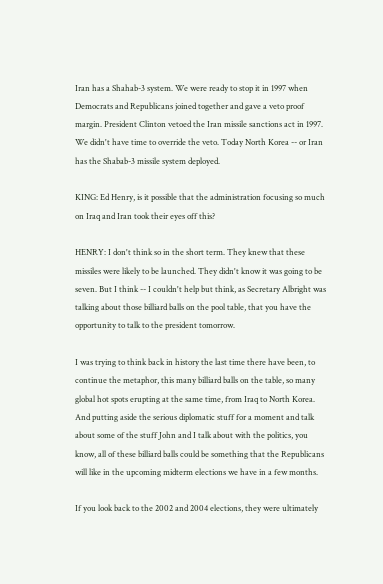Iran has a Shahab-3 system. We were ready to stop it in 1997 when Democrats and Republicans joined together and gave a veto proof margin. President Clinton vetoed the Iran missile sanctions act in 1997. We didn't have time to override the veto. Today North Korea -- or Iran has the Shabab-3 missile system deployed.

KING: Ed Henry, is it possible that the administration focusing so much on Iraq and Iran took their eyes off this?

HENRY: I don't think so in the short term. They knew that these missiles were likely to be launched. They didn't know it was going to be seven. But I think -- I couldn't help but think, as Secretary Albright was talking about those billiard balls on the pool table, that you have the opportunity to talk to the president tomorrow.

I was trying to think back in history the last time there have been, to continue the metaphor, this many billiard balls on the table, so many global hot spots erupting at the same time, from Iraq to North Korea. And putting aside the serious diplomatic stuff for a moment and talk about some of the stuff John and I talk about with the politics, you know, all of these billiard balls could be something that the Republicans will like in the upcoming midterm elections we have in a few months.

If you look back to the 2002 and 2004 elections, they were ultimately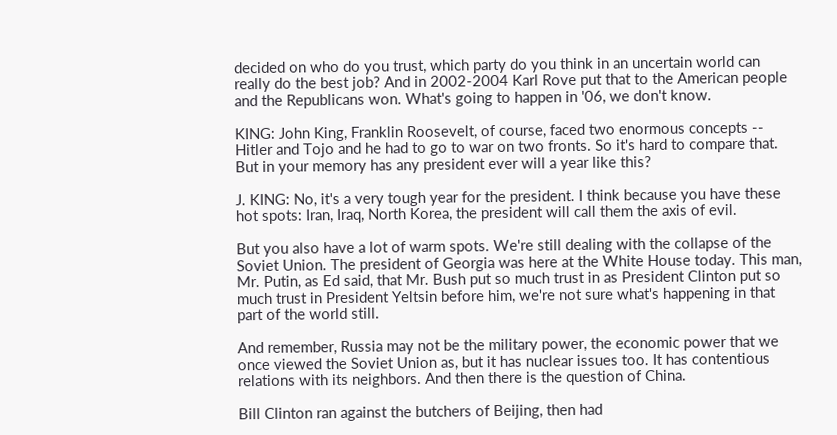decided on who do you trust, which party do you think in an uncertain world can really do the best job? And in 2002-2004 Karl Rove put that to the American people and the Republicans won. What's going to happen in '06, we don't know.

KING: John King, Franklin Roosevelt, of course, faced two enormous concepts -- Hitler and Tojo and he had to go to war on two fronts. So it's hard to compare that. But in your memory has any president ever will a year like this?

J. KING: No, it's a very tough year for the president. I think because you have these hot spots: Iran, Iraq, North Korea, the president will call them the axis of evil.

But you also have a lot of warm spots. We're still dealing with the collapse of the Soviet Union. The president of Georgia was here at the White House today. This man, Mr. Putin, as Ed said, that Mr. Bush put so much trust in as President Clinton put so much trust in President Yeltsin before him, we're not sure what's happening in that part of the world still.

And remember, Russia may not be the military power, the economic power that we once viewed the Soviet Union as, but it has nuclear issues too. It has contentious relations with its neighbors. And then there is the question of China.

Bill Clinton ran against the butchers of Beijing, then had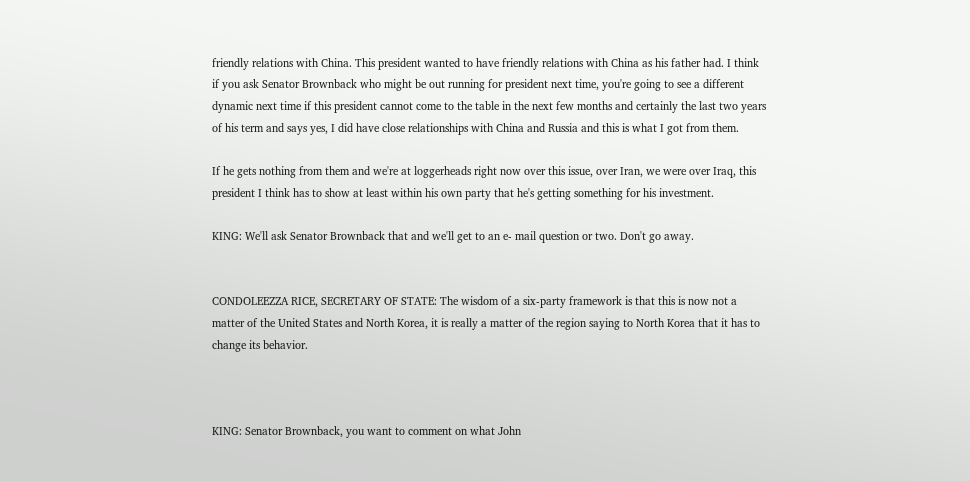friendly relations with China. This president wanted to have friendly relations with China as his father had. I think if you ask Senator Brownback who might be out running for president next time, you're going to see a different dynamic next time if this president cannot come to the table in the next few months and certainly the last two years of his term and says yes, I did have close relationships with China and Russia and this is what I got from them.

If he gets nothing from them and we're at loggerheads right now over this issue, over Iran, we were over Iraq, this president I think has to show at least within his own party that he's getting something for his investment.

KING: We'll ask Senator Brownback that and we'll get to an e- mail question or two. Don't go away.


CONDOLEEZZA RICE, SECRETARY OF STATE: The wisdom of a six-party framework is that this is now not a matter of the United States and North Korea, it is really a matter of the region saying to North Korea that it has to change its behavior.



KING: Senator Brownback, you want to comment on what John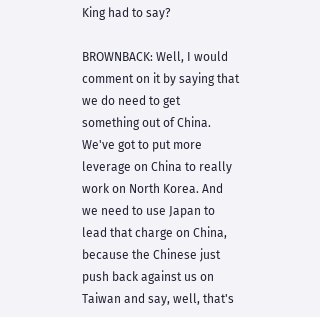King had to say?

BROWNBACK: Well, I would comment on it by saying that we do need to get something out of China. We've got to put more leverage on China to really work on North Korea. And we need to use Japan to lead that charge on China, because the Chinese just push back against us on Taiwan and say, well, that's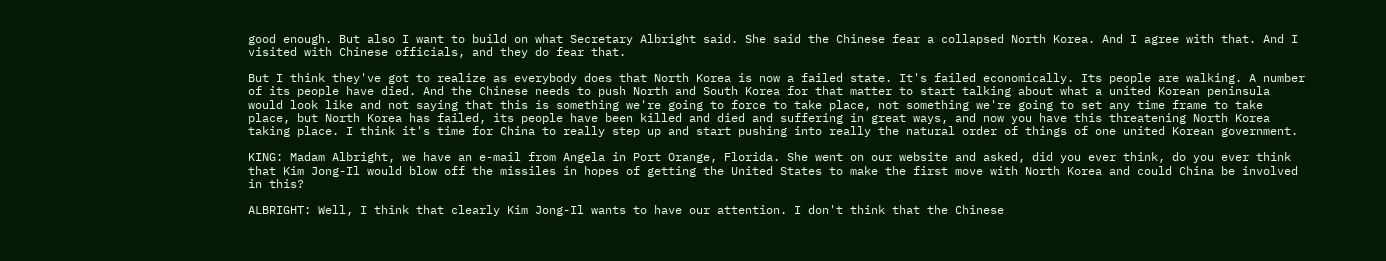good enough. But also I want to build on what Secretary Albright said. She said the Chinese fear a collapsed North Korea. And I agree with that. And I visited with Chinese officials, and they do fear that.

But I think they've got to realize as everybody does that North Korea is now a failed state. It's failed economically. Its people are walking. A number of its people have died. And the Chinese needs to push North and South Korea for that matter to start talking about what a united Korean peninsula would look like and not saying that this is something we're going to force to take place, not something we're going to set any time frame to take place, but North Korea has failed, its people have been killed and died and suffering in great ways, and now you have this threatening North Korea taking place. I think it's time for China to really step up and start pushing into really the natural order of things of one united Korean government.

KING: Madam Albright, we have an e-mail from Angela in Port Orange, Florida. She went on our website and asked, did you ever think, do you ever think that Kim Jong-Il would blow off the missiles in hopes of getting the United States to make the first move with North Korea and could China be involved in this?

ALBRIGHT: Well, I think that clearly Kim Jong-Il wants to have our attention. I don't think that the Chinese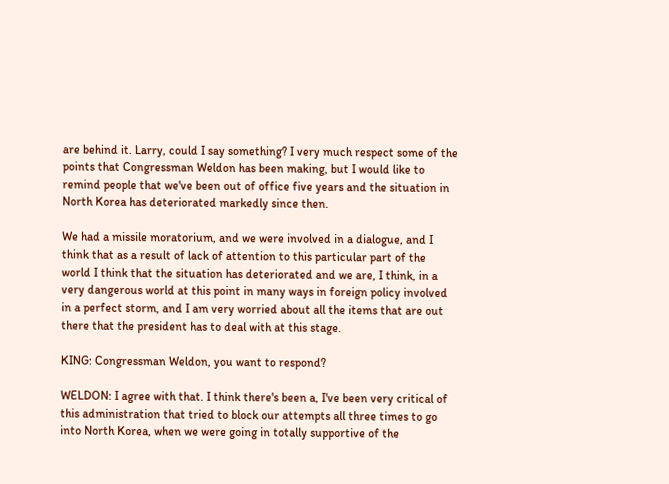are behind it. Larry, could I say something? I very much respect some of the points that Congressman Weldon has been making, but I would like to remind people that we've been out of office five years and the situation in North Korea has deteriorated markedly since then.

We had a missile moratorium, and we were involved in a dialogue, and I think that as a result of lack of attention to this particular part of the world I think that the situation has deteriorated and we are, I think, in a very dangerous world at this point in many ways in foreign policy involved in a perfect storm, and I am very worried about all the items that are out there that the president has to deal with at this stage.

KING: Congressman Weldon, you want to respond?

WELDON: I agree with that. I think there's been a, I've been very critical of this administration that tried to block our attempts all three times to go into North Korea, when we were going in totally supportive of the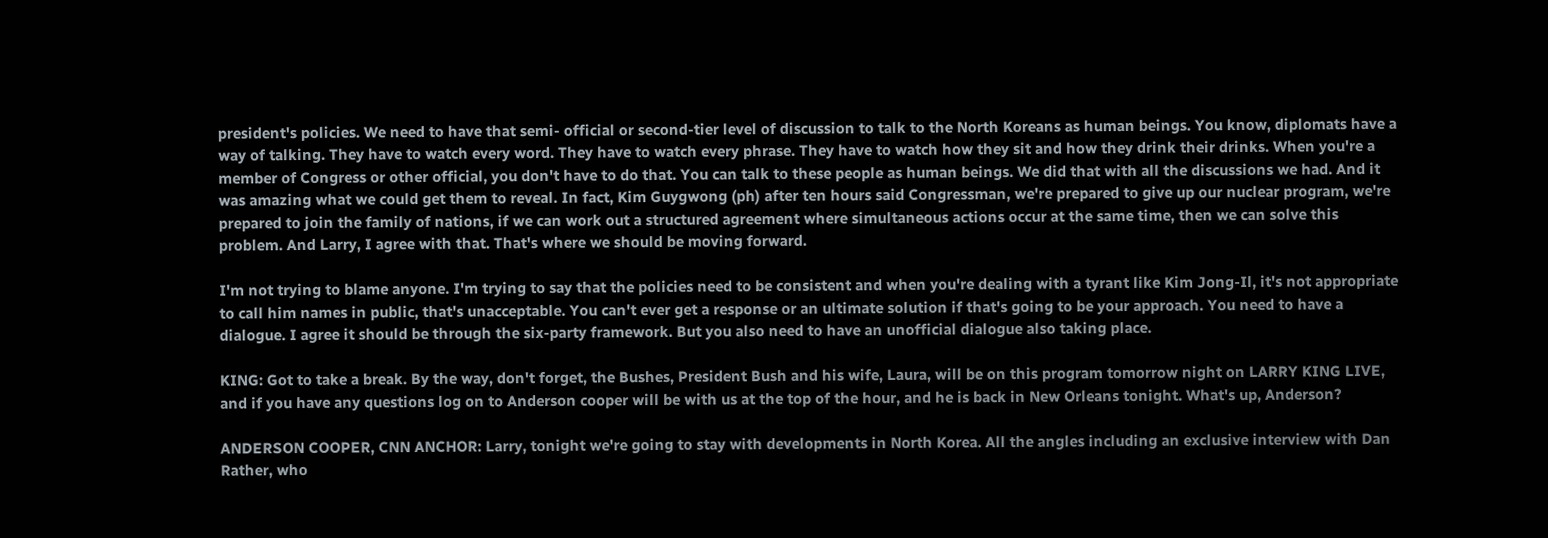president's policies. We need to have that semi- official or second-tier level of discussion to talk to the North Koreans as human beings. You know, diplomats have a way of talking. They have to watch every word. They have to watch every phrase. They have to watch how they sit and how they drink their drinks. When you're a member of Congress or other official, you don't have to do that. You can talk to these people as human beings. We did that with all the discussions we had. And it was amazing what we could get them to reveal. In fact, Kim Guygwong (ph) after ten hours said Congressman, we're prepared to give up our nuclear program, we're prepared to join the family of nations, if we can work out a structured agreement where simultaneous actions occur at the same time, then we can solve this problem. And Larry, I agree with that. That's where we should be moving forward.

I'm not trying to blame anyone. I'm trying to say that the policies need to be consistent and when you're dealing with a tyrant like Kim Jong-Il, it's not appropriate to call him names in public, that's unacceptable. You can't ever get a response or an ultimate solution if that's going to be your approach. You need to have a dialogue. I agree it should be through the six-party framework. But you also need to have an unofficial dialogue also taking place.

KING: Got to take a break. By the way, don't forget, the Bushes, President Bush and his wife, Laura, will be on this program tomorrow night on LARRY KING LIVE, and if you have any questions log on to Anderson cooper will be with us at the top of the hour, and he is back in New Orleans tonight. What's up, Anderson?

ANDERSON COOPER, CNN ANCHOR: Larry, tonight we're going to stay with developments in North Korea. All the angles including an exclusive interview with Dan Rather, who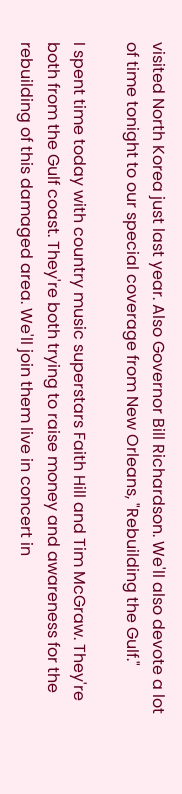visited North Korea just last year. Also Governor Bill Richardson. We'll also devote a lot of time tonight to our special coverage from New Orleans, "Rebuilding the Gulf."

I spent time today with country music superstars Faith Hill and Tim McGraw. They're both from the Gulf coast. They're both trying to raise money and awareness for the rebuilding of this damaged area. We'll join them live in concert in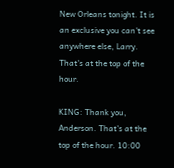New Orleans tonight. It is an exclusive you can't see anywhere else, Larry. That's at the top of the hour.

KING: Thank you, Anderson. That's at the top of the hour. 10:00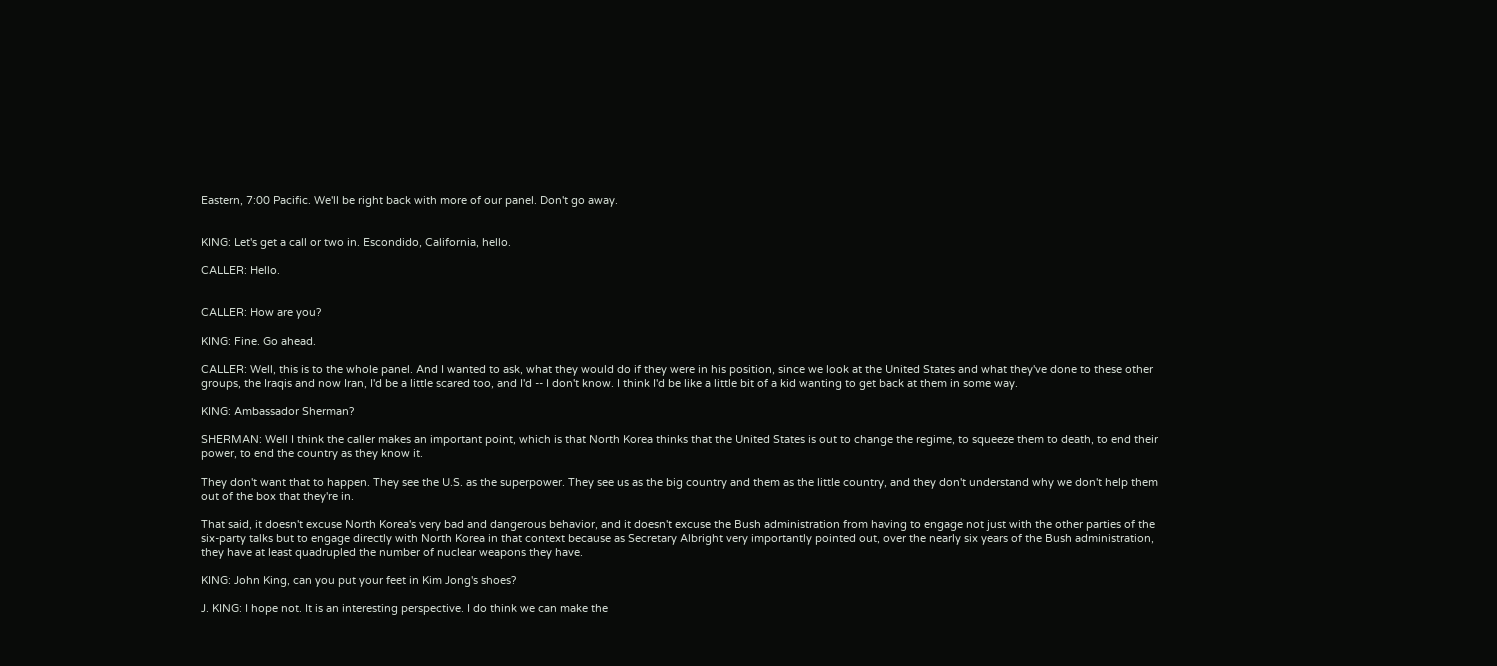Eastern, 7:00 Pacific. We'll be right back with more of our panel. Don't go away.


KING: Let's get a call or two in. Escondido, California, hello.

CALLER: Hello.


CALLER: How are you?

KING: Fine. Go ahead.

CALLER: Well, this is to the whole panel. And I wanted to ask, what they would do if they were in his position, since we look at the United States and what they've done to these other groups, the Iraqis and now Iran, I'd be a little scared too, and I'd -- I don't know. I think I'd be like a little bit of a kid wanting to get back at them in some way.

KING: Ambassador Sherman?

SHERMAN: Well I think the caller makes an important point, which is that North Korea thinks that the United States is out to change the regime, to squeeze them to death, to end their power, to end the country as they know it.

They don't want that to happen. They see the U.S. as the superpower. They see us as the big country and them as the little country, and they don't understand why we don't help them out of the box that they're in.

That said, it doesn't excuse North Korea's very bad and dangerous behavior, and it doesn't excuse the Bush administration from having to engage not just with the other parties of the six-party talks but to engage directly with North Korea in that context because as Secretary Albright very importantly pointed out, over the nearly six years of the Bush administration, they have at least quadrupled the number of nuclear weapons they have.

KING: John King, can you put your feet in Kim Jong's shoes?

J. KING: I hope not. It is an interesting perspective. I do think we can make the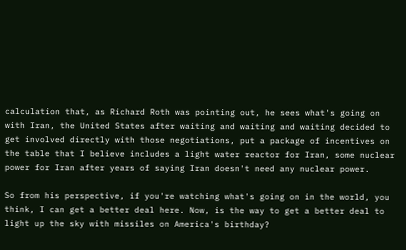calculation that, as Richard Roth was pointing out, he sees what's going on with Iran, the United States after waiting and waiting and waiting decided to get involved directly with those negotiations, put a package of incentives on the table that I believe includes a light water reactor for Iran, some nuclear power for Iran after years of saying Iran doesn't need any nuclear power.

So from his perspective, if you're watching what's going on in the world, you think, I can get a better deal here. Now, is the way to get a better deal to light up the sky with missiles on America's birthday?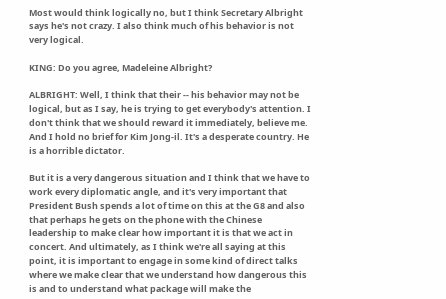Most would think logically no, but I think Secretary Albright says he's not crazy. I also think much of his behavior is not very logical.

KING: Do you agree, Madeleine Albright?

ALBRIGHT: Well, I think that their -- his behavior may not be logical, but as I say, he is trying to get everybody's attention. I don't think that we should reward it immediately, believe me. And I hold no brief for Kim Jong-il. It's a desperate country. He is a horrible dictator.

But it is a very dangerous situation and I think that we have to work every diplomatic angle, and it's very important that President Bush spends a lot of time on this at the G8 and also that perhaps he gets on the phone with the Chinese leadership to make clear how important it is that we act in concert. And ultimately, as I think we're all saying at this point, it is important to engage in some kind of direct talks where we make clear that we understand how dangerous this is and to understand what package will make the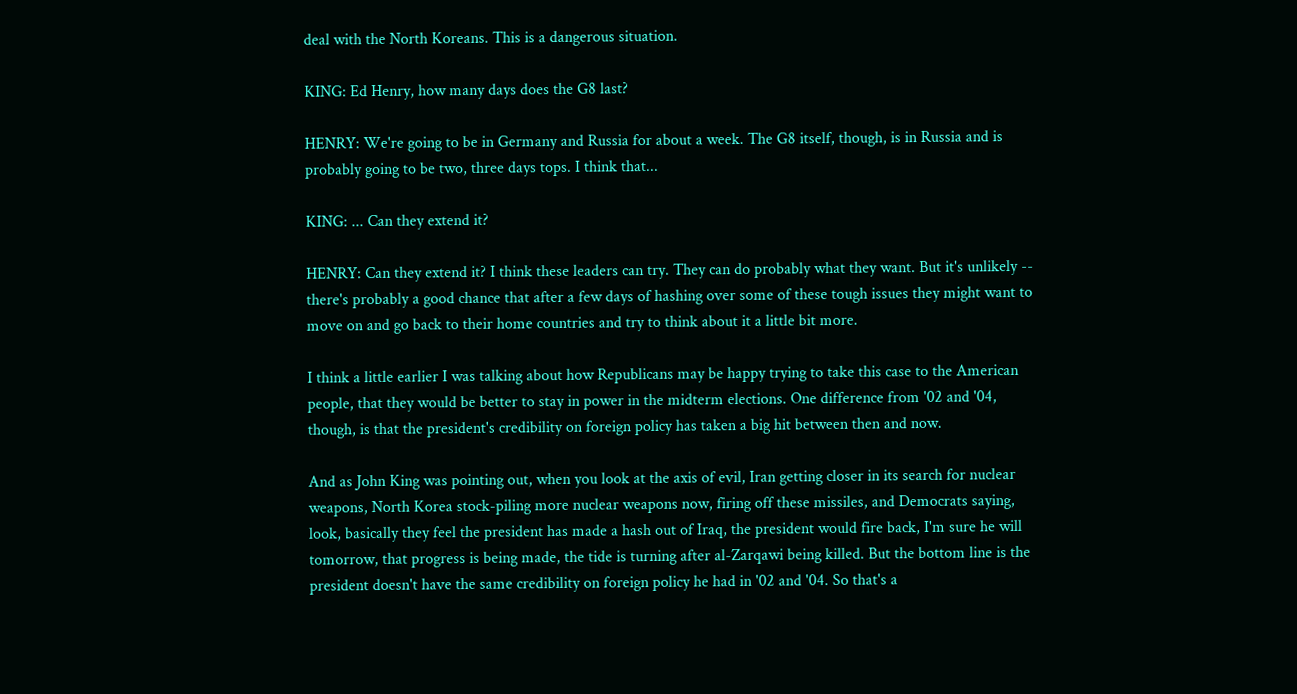deal with the North Koreans. This is a dangerous situation.

KING: Ed Henry, how many days does the G8 last?

HENRY: We're going to be in Germany and Russia for about a week. The G8 itself, though, is in Russia and is probably going to be two, three days tops. I think that...

KING: ... Can they extend it?

HENRY: Can they extend it? I think these leaders can try. They can do probably what they want. But it's unlikely -- there's probably a good chance that after a few days of hashing over some of these tough issues they might want to move on and go back to their home countries and try to think about it a little bit more.

I think a little earlier I was talking about how Republicans may be happy trying to take this case to the American people, that they would be better to stay in power in the midterm elections. One difference from '02 and '04, though, is that the president's credibility on foreign policy has taken a big hit between then and now.

And as John King was pointing out, when you look at the axis of evil, Iran getting closer in its search for nuclear weapons, North Korea stock-piling more nuclear weapons now, firing off these missiles, and Democrats saying, look, basically they feel the president has made a hash out of Iraq, the president would fire back, I'm sure he will tomorrow, that progress is being made, the tide is turning after al-Zarqawi being killed. But the bottom line is the president doesn't have the same credibility on foreign policy he had in '02 and '04. So that's a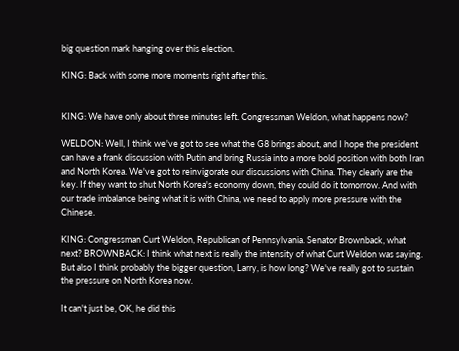big question mark hanging over this election.

KING: Back with some more moments right after this.


KING: We have only about three minutes left. Congressman Weldon, what happens now?

WELDON: Well, I think we've got to see what the G8 brings about, and I hope the president can have a frank discussion with Putin and bring Russia into a more bold position with both Iran and North Korea. We've got to reinvigorate our discussions with China. They clearly are the key. If they want to shut North Korea's economy down, they could do it tomorrow. And with our trade imbalance being what it is with China, we need to apply more pressure with the Chinese.

KING: Congressman Curt Weldon, Republican of Pennsylvania. Senator Brownback, what next? BROWNBACK: I think what next is really the intensity of what Curt Weldon was saying. But also I think probably the bigger question, Larry, is how long? We've really got to sustain the pressure on North Korea now.

It can't just be, OK, he did this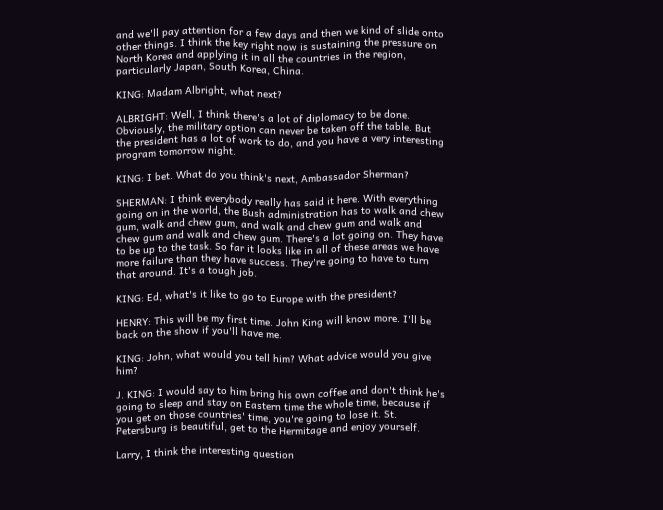and we'll pay attention for a few days and then we kind of slide onto other things. I think the key right now is sustaining the pressure on North Korea and applying it in all the countries in the region, particularly Japan, South Korea, China.

KING: Madam Albright, what next?

ALBRIGHT: Well, I think there's a lot of diplomacy to be done. Obviously, the military option can never be taken off the table. But the president has a lot of work to do, and you have a very interesting program tomorrow night.

KING: I bet. What do you think's next, Ambassador Sherman?

SHERMAN: I think everybody really has said it here. With everything going on in the world, the Bush administration has to walk and chew gum, walk and chew gum, and walk and chew gum and walk and chew gum and walk and chew gum. There's a lot going on. They have to be up to the task. So far it looks like in all of these areas we have more failure than they have success. They're going to have to turn that around. It's a tough job.

KING: Ed, what's it like to go to Europe with the president?

HENRY: This will be my first time. John King will know more. I'll be back on the show if you'll have me.

KING: John, what would you tell him? What advice would you give him?

J. KING: I would say to him bring his own coffee and don't think he's going to sleep and stay on Eastern time the whole time, because if you get on those countries' time, you're going to lose it. St. Petersburg is beautiful, get to the Hermitage and enjoy yourself.

Larry, I think the interesting question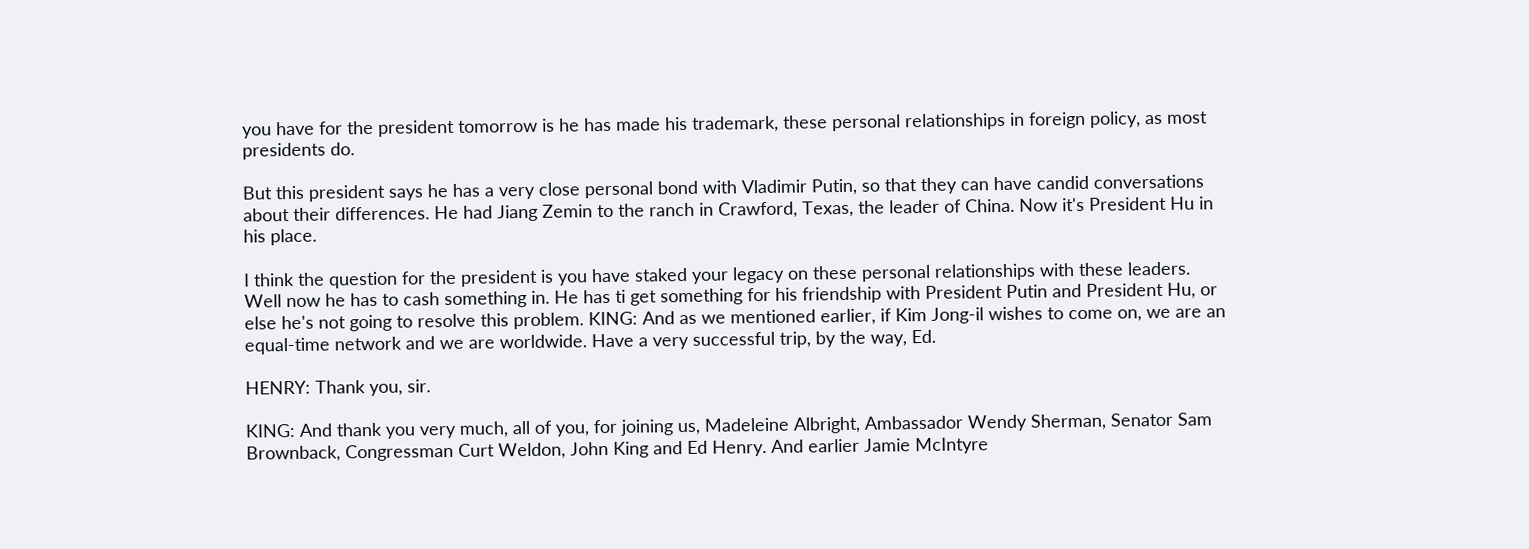you have for the president tomorrow is he has made his trademark, these personal relationships in foreign policy, as most presidents do.

But this president says he has a very close personal bond with Vladimir Putin, so that they can have candid conversations about their differences. He had Jiang Zemin to the ranch in Crawford, Texas, the leader of China. Now it's President Hu in his place.

I think the question for the president is you have staked your legacy on these personal relationships with these leaders. Well now he has to cash something in. He has ti get something for his friendship with President Putin and President Hu, or else he's not going to resolve this problem. KING: And as we mentioned earlier, if Kim Jong-il wishes to come on, we are an equal-time network and we are worldwide. Have a very successful trip, by the way, Ed.

HENRY: Thank you, sir.

KING: And thank you very much, all of you, for joining us, Madeleine Albright, Ambassador Wendy Sherman, Senator Sam Brownback, Congressman Curt Weldon, John King and Ed Henry. And earlier Jamie McIntyre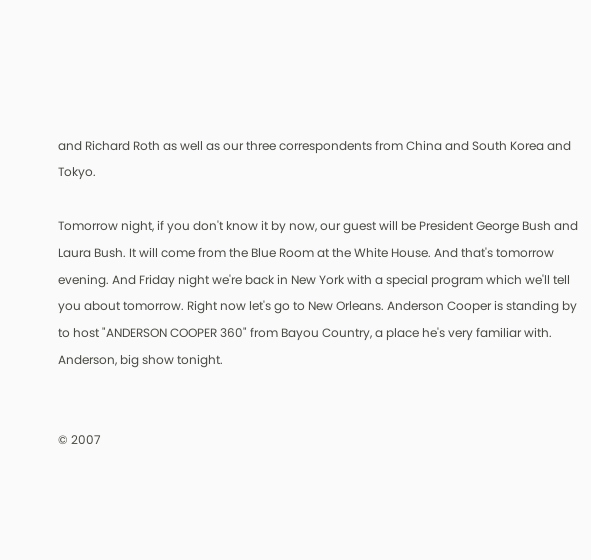and Richard Roth as well as our three correspondents from China and South Korea and Tokyo.

Tomorrow night, if you don't know it by now, our guest will be President George Bush and Laura Bush. It will come from the Blue Room at the White House. And that's tomorrow evening. And Friday night we're back in New York with a special program which we'll tell you about tomorrow. Right now let's go to New Orleans. Anderson Cooper is standing by to host "ANDERSON COOPER 360" from Bayou Country, a place he's very familiar with. Anderson, big show tonight.


© 2007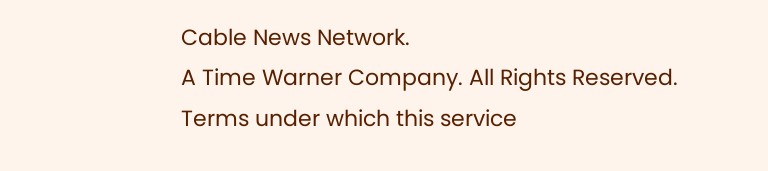Cable News Network.
A Time Warner Company. All Rights Reserved.
Terms under which this service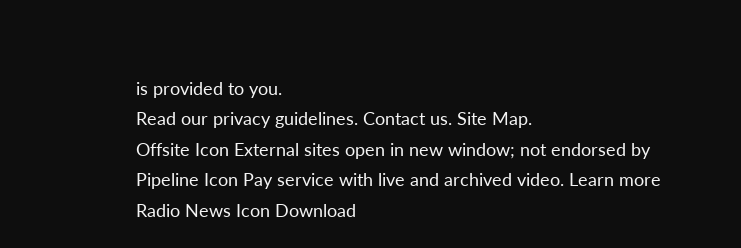is provided to you.
Read our privacy guidelines. Contact us. Site Map.
Offsite Icon External sites open in new window; not endorsed by
Pipeline Icon Pay service with live and archived video. Learn more
Radio News Icon Download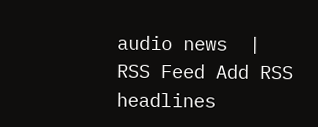audio news  |  RSS Feed Add RSS headlines